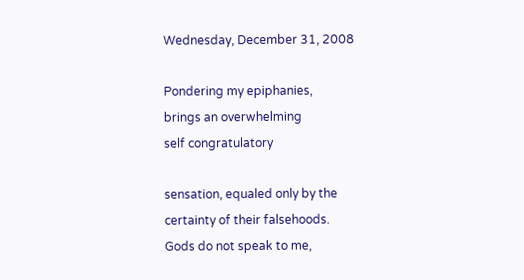Wednesday, December 31, 2008

Pondering my epiphanies,
brings an overwhelming
self congratulatory

sensation, equaled only by the
certainty of their falsehoods.
Gods do not speak to me,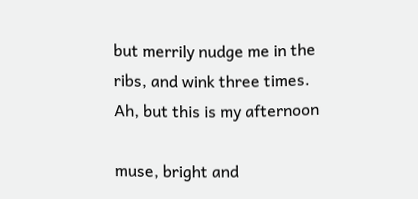but merrily nudge me in the
ribs, and wink three times.
Ah, but this is my afternoon

muse, bright and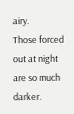airy.
Those forced out at night
are so much darker.